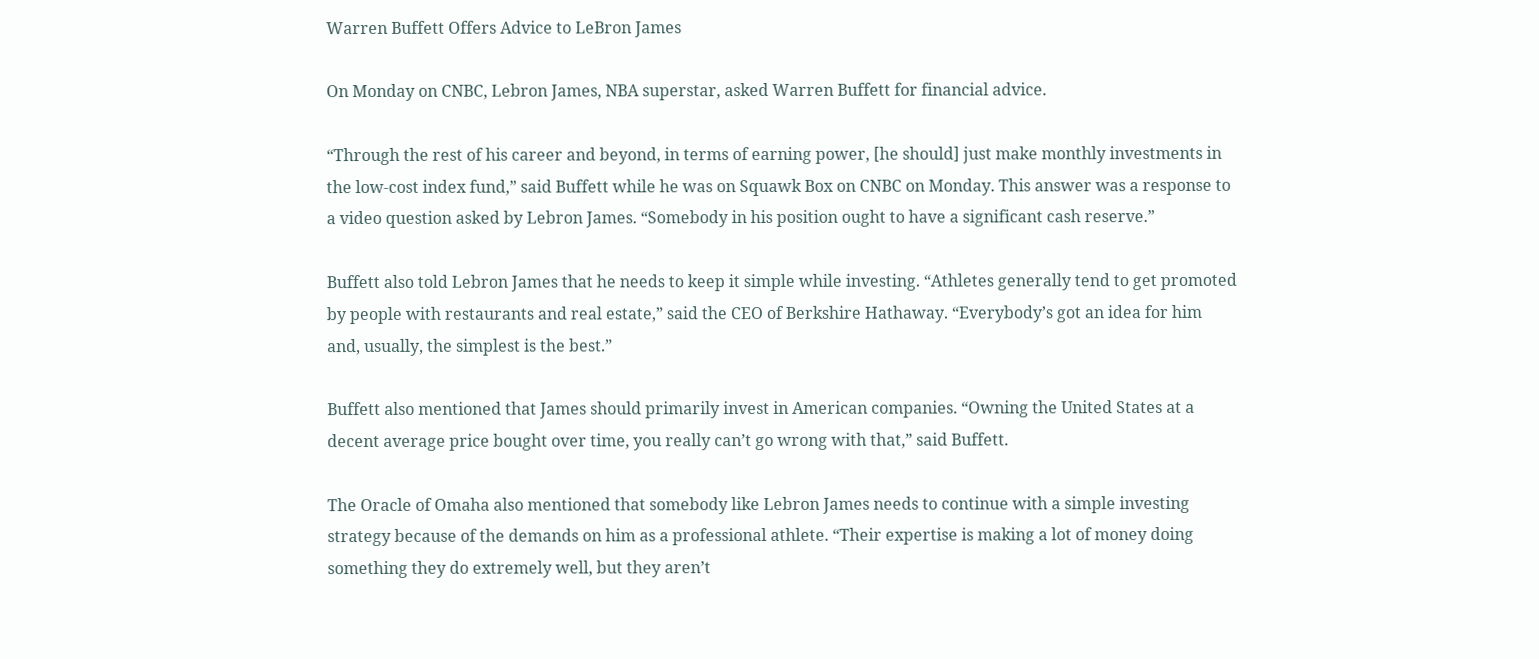Warren Buffett Offers Advice to LeBron James

On Monday on CNBC, Lebron James, NBA superstar, asked Warren Buffett for financial advice.

“Through the rest of his career and beyond, in terms of earning power, [he should] just make monthly investments in the low-cost index fund,” said Buffett while he was on Squawk Box on CNBC on Monday. This answer was a response to a video question asked by Lebron James. “Somebody in his position ought to have a significant cash reserve.”

Buffett also told Lebron James that he needs to keep it simple while investing. “Athletes generally tend to get promoted by people with restaurants and real estate,” said the CEO of Berkshire Hathaway. “Everybody’s got an idea for him and, usually, the simplest is the best.”

Buffett also mentioned that James should primarily invest in American companies. “Owning the United States at a decent average price bought over time, you really can’t go wrong with that,” said Buffett.

The Oracle of Omaha also mentioned that somebody like Lebron James needs to continue with a simple investing strategy because of the demands on him as a professional athlete. “Their expertise is making a lot of money doing something they do extremely well, but they aren’t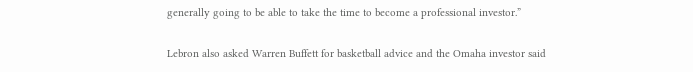generally going to be able to take the time to become a professional investor.”

Lebron also asked Warren Buffett for basketball advice and the Omaha investor said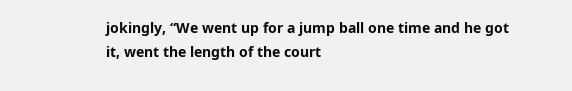jokingly, “We went up for a jump ball one time and he got it, went the length of the court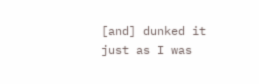[and] dunked it just as I was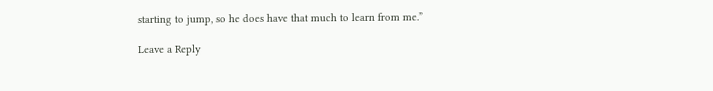starting to jump, so he does have that much to learn from me.”

Leave a Reply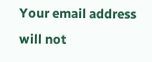Your email address will not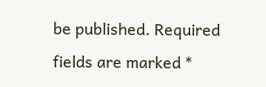be published. Required fields are marked *